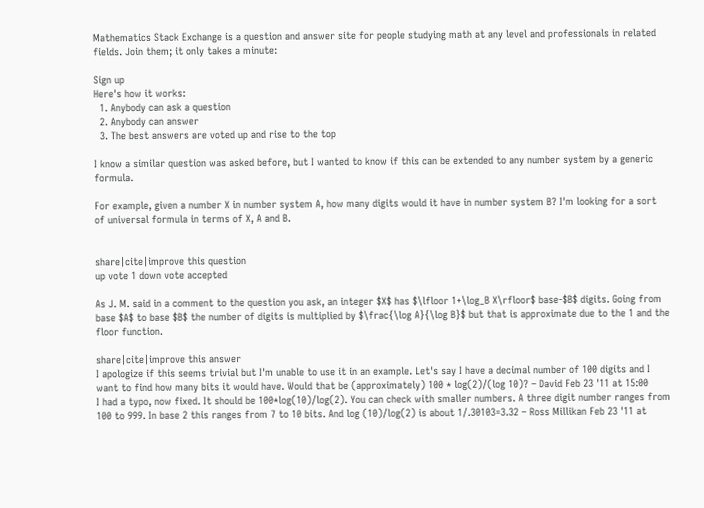Mathematics Stack Exchange is a question and answer site for people studying math at any level and professionals in related fields. Join them; it only takes a minute:

Sign up
Here's how it works:
  1. Anybody can ask a question
  2. Anybody can answer
  3. The best answers are voted up and rise to the top

I know a similar question was asked before, but I wanted to know if this can be extended to any number system by a generic formula.

For example, given a number X in number system A, how many digits would it have in number system B? I'm looking for a sort of universal formula in terms of X, A and B.


share|cite|improve this question
up vote 1 down vote accepted

As J. M. said in a comment to the question you ask, an integer $X$ has $\lfloor 1+\log_B X\rfloor$ base-$B$ digits. Going from base $A$ to base $B$ the number of digits is multiplied by $\frac{\log A}{\log B}$ but that is approximate due to the 1 and the floor function.

share|cite|improve this answer
I apologize if this seems trivial but I'm unable to use it in an example. Let's say I have a decimal number of 100 digits and I want to find how many bits it would have. Would that be (approximately) 100 * log(2)/(log 10)? – David Feb 23 '11 at 15:00
I had a typo, now fixed. It should be 100*log(10)/log(2). You can check with smaller numbers. A three digit number ranges from 100 to 999. In base 2 this ranges from 7 to 10 bits. And log (10)/log(2) is about 1/.30103=3.32 – Ross Millikan Feb 23 '11 at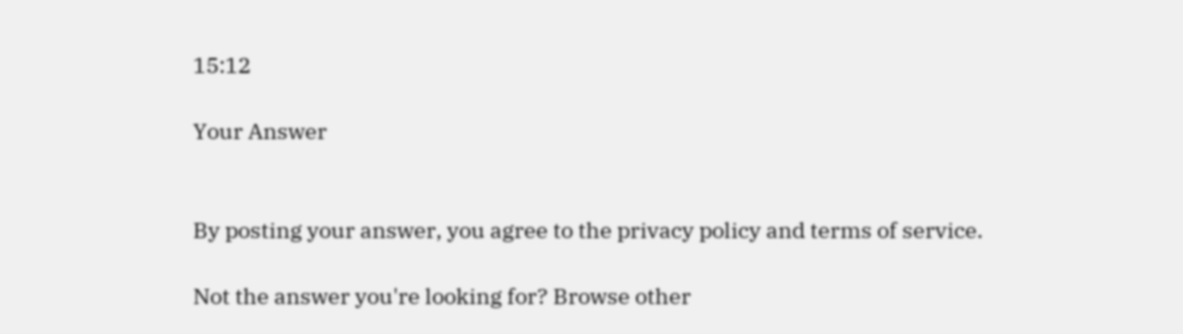15:12

Your Answer


By posting your answer, you agree to the privacy policy and terms of service.

Not the answer you're looking for? Browse other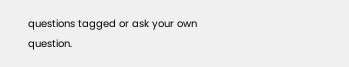questions tagged or ask your own question.